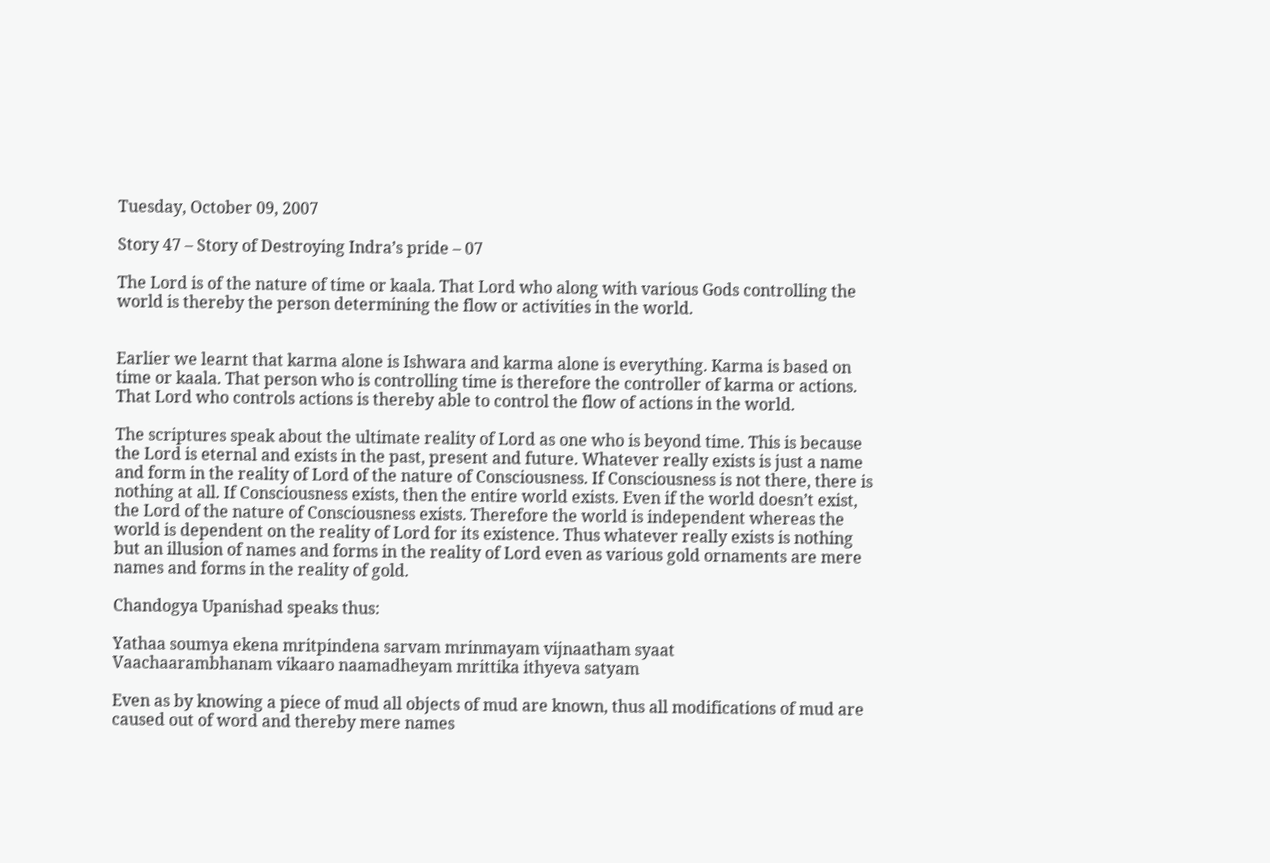Tuesday, October 09, 2007

Story 47 – Story of Destroying Indra’s pride – 07

The Lord is of the nature of time or kaala. That Lord who along with various Gods controlling the world is thereby the person determining the flow or activities in the world.


Earlier we learnt that karma alone is Ishwara and karma alone is everything. Karma is based on time or kaala. That person who is controlling time is therefore the controller of karma or actions. That Lord who controls actions is thereby able to control the flow of actions in the world.

The scriptures speak about the ultimate reality of Lord as one who is beyond time. This is because the Lord is eternal and exists in the past, present and future. Whatever really exists is just a name and form in the reality of Lord of the nature of Consciousness. If Consciousness is not there, there is nothing at all. If Consciousness exists, then the entire world exists. Even if the world doesn’t exist, the Lord of the nature of Consciousness exists. Therefore the world is independent whereas the world is dependent on the reality of Lord for its existence. Thus whatever really exists is nothing but an illusion of names and forms in the reality of Lord even as various gold ornaments are mere names and forms in the reality of gold.

Chandogya Upanishad speaks thus:

Yathaa soumya ekena mritpindena sarvam mrinmayam vijnaatham syaat
Vaachaarambhanam vikaaro naamadheyam mrittika ithyeva satyam

Even as by knowing a piece of mud all objects of mud are known, thus all modifications of mud are caused out of word and thereby mere names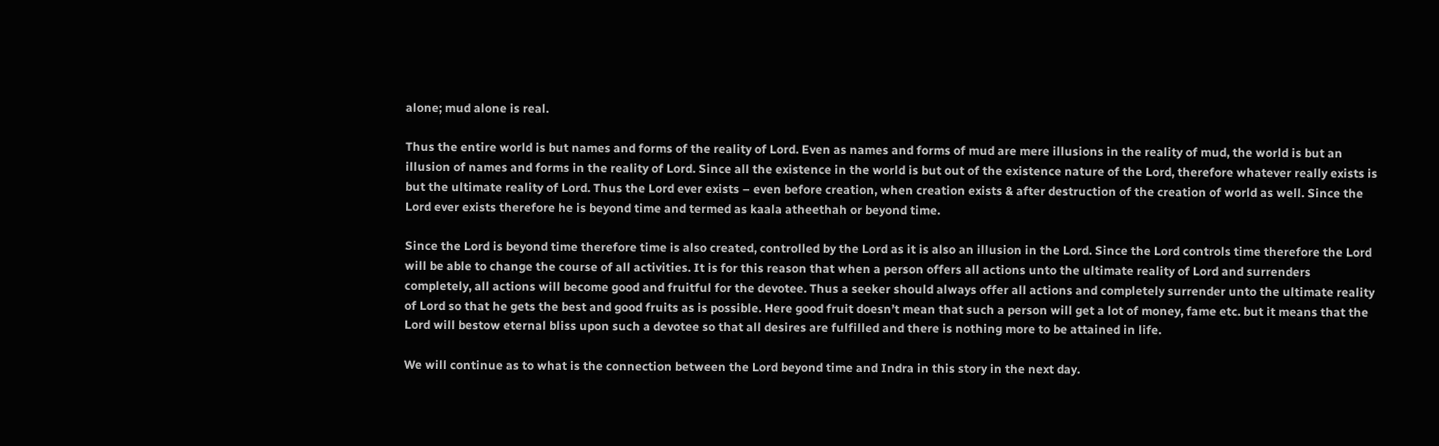alone; mud alone is real.

Thus the entire world is but names and forms of the reality of Lord. Even as names and forms of mud are mere illusions in the reality of mud, the world is but an illusion of names and forms in the reality of Lord. Since all the existence in the world is but out of the existence nature of the Lord, therefore whatever really exists is but the ultimate reality of Lord. Thus the Lord ever exists – even before creation, when creation exists & after destruction of the creation of world as well. Since the Lord ever exists therefore he is beyond time and termed as kaala atheethah or beyond time.

Since the Lord is beyond time therefore time is also created, controlled by the Lord as it is also an illusion in the Lord. Since the Lord controls time therefore the Lord will be able to change the course of all activities. It is for this reason that when a person offers all actions unto the ultimate reality of Lord and surrenders completely, all actions will become good and fruitful for the devotee. Thus a seeker should always offer all actions and completely surrender unto the ultimate reality of Lord so that he gets the best and good fruits as is possible. Here good fruit doesn’t mean that such a person will get a lot of money, fame etc. but it means that the Lord will bestow eternal bliss upon such a devotee so that all desires are fulfilled and there is nothing more to be attained in life.

We will continue as to what is the connection between the Lord beyond time and Indra in this story in the next day.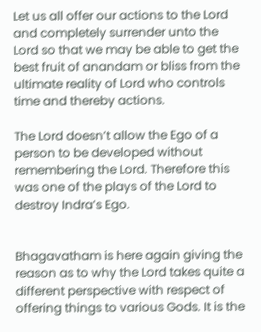Let us all offer our actions to the Lord and completely surrender unto the Lord so that we may be able to get the best fruit of anandam or bliss from the ultimate reality of Lord who controls time and thereby actions.

The Lord doesn’t allow the Ego of a person to be developed without remembering the Lord. Therefore this was one of the plays of the Lord to destroy Indra’s Ego.


Bhagavatham is here again giving the reason as to why the Lord takes quite a different perspective with respect of offering things to various Gods. It is the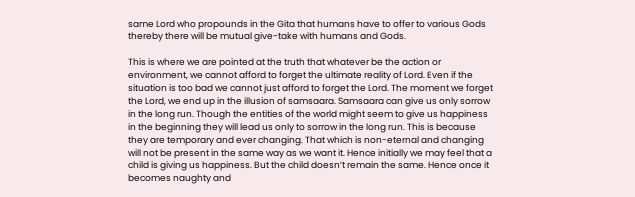same Lord who propounds in the Gita that humans have to offer to various Gods thereby there will be mutual give-take with humans and Gods.

This is where we are pointed at the truth that whatever be the action or environment, we cannot afford to forget the ultimate reality of Lord. Even if the situation is too bad we cannot just afford to forget the Lord. The moment we forget the Lord, we end up in the illusion of samsaara. Samsaara can give us only sorrow in the long run. Though the entities of the world might seem to give us happiness in the beginning they will lead us only to sorrow in the long run. This is because they are temporary and ever changing. That which is non-eternal and changing will not be present in the same way as we want it. Hence initially we may feel that a child is giving us happiness. But the child doesn’t remain the same. Hence once it becomes naughty and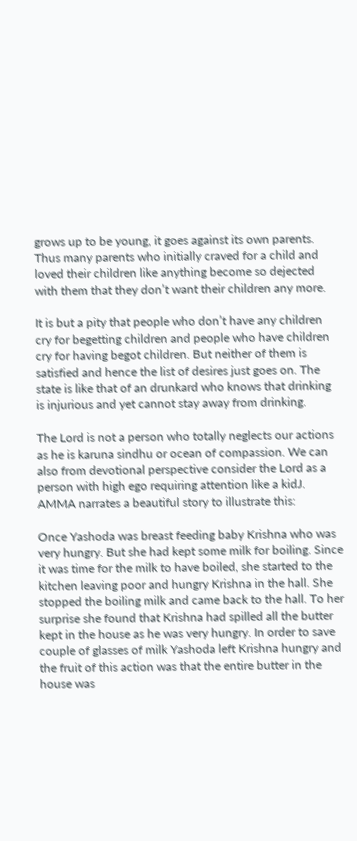grows up to be young, it goes against its own parents. Thus many parents who initially craved for a child and loved their children like anything become so dejected with them that they don’t want their children any more.

It is but a pity that people who don’t have any children cry for begetting children and people who have children cry for having begot children. But neither of them is satisfied and hence the list of desires just goes on. The state is like that of an drunkard who knows that drinking is injurious and yet cannot stay away from drinking.

The Lord is not a person who totally neglects our actions as he is karuna sindhu or ocean of compassion. We can also from devotional perspective consider the Lord as a person with high ego requiring attention like a kidJ. AMMA narrates a beautiful story to illustrate this:

Once Yashoda was breast feeding baby Krishna who was very hungry. But she had kept some milk for boiling. Since it was time for the milk to have boiled, she started to the kitchen leaving poor and hungry Krishna in the hall. She stopped the boiling milk and came back to the hall. To her surprise she found that Krishna had spilled all the butter kept in the house as he was very hungry. In order to save couple of glasses of milk Yashoda left Krishna hungry and the fruit of this action was that the entire butter in the house was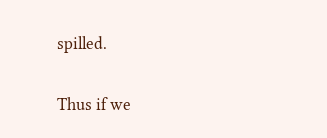spilled.

Thus if we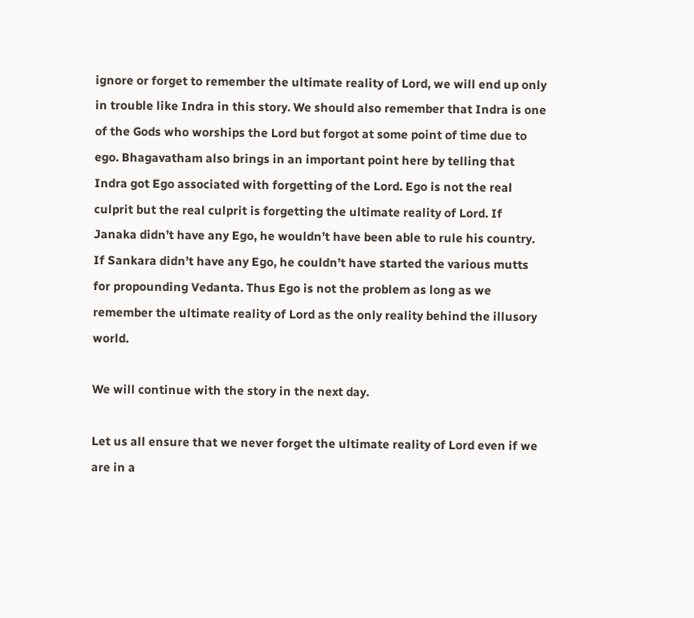ignore or forget to remember the ultimate reality of Lord, we will end up only in trouble like Indra in this story. We should also remember that Indra is one of the Gods who worships the Lord but forgot at some point of time due to ego. Bhagavatham also brings in an important point here by telling that Indra got Ego associated with forgetting of the Lord. Ego is not the real culprit but the real culprit is forgetting the ultimate reality of Lord. If Janaka didn’t have any Ego, he wouldn’t have been able to rule his country. If Sankara didn’t have any Ego, he couldn’t have started the various mutts for propounding Vedanta. Thus Ego is not the problem as long as we remember the ultimate reality of Lord as the only reality behind the illusory world.

We will continue with the story in the next day.

Let us all ensure that we never forget the ultimate reality of Lord even if we are in a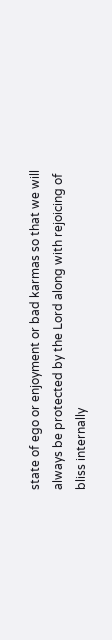state of ego or enjoyment or bad karmas so that we will always be protected by the Lord along with rejoicing of bliss internally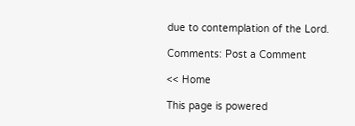due to contemplation of the Lord.

Comments: Post a Comment

<< Home

This page is powered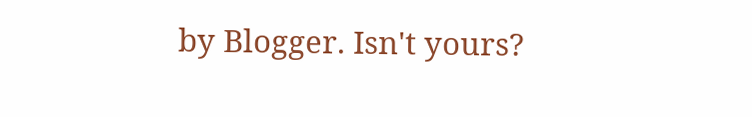by Blogger. Isn't yours?